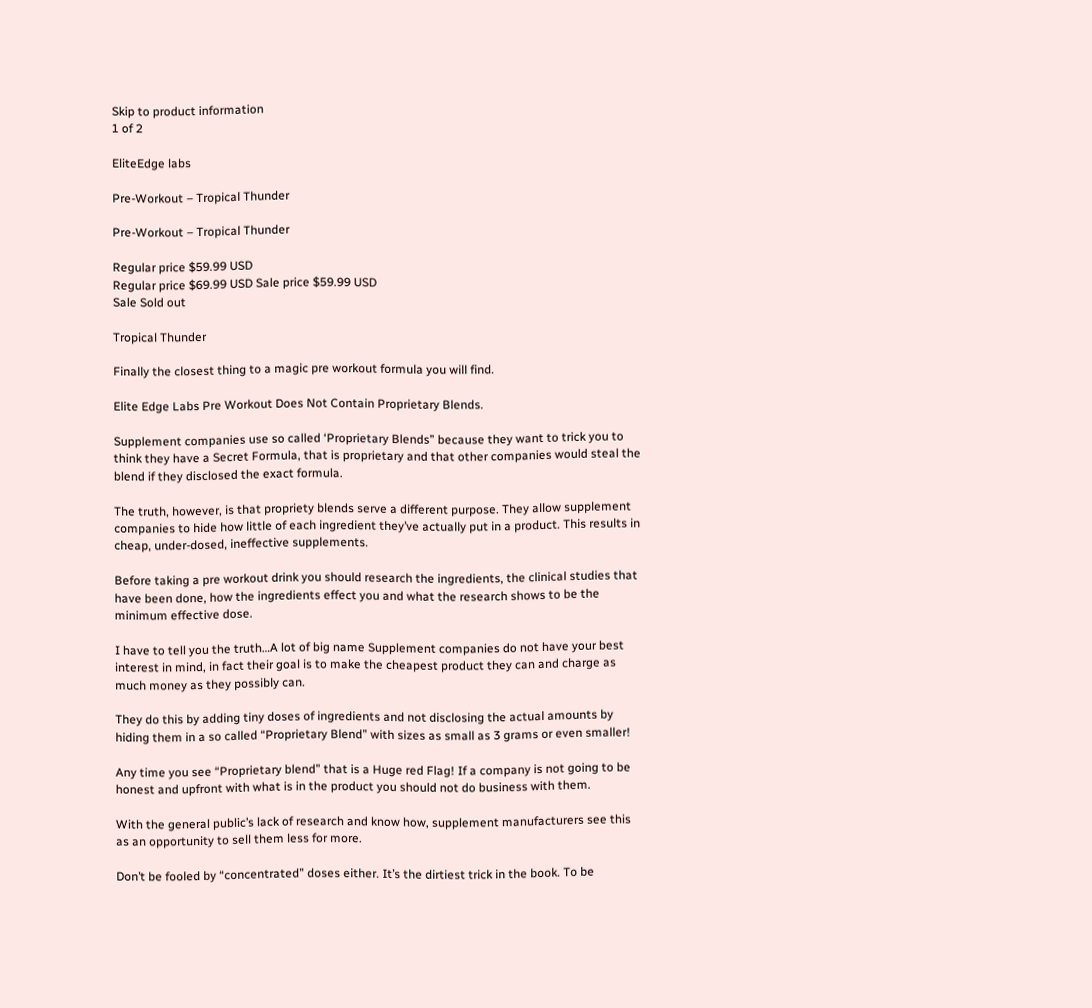Skip to product information
1 of 2

EliteEdge labs

Pre-Workout – Tropical Thunder

Pre-Workout – Tropical Thunder

Regular price $59.99 USD
Regular price $69.99 USD Sale price $59.99 USD
Sale Sold out

Tropical Thunder

Finally the closest thing to a magic pre workout formula you will find.

Elite Edge Labs Pre Workout Does Not Contain Proprietary Blends.

Supplement companies use so called ‘Proprietary Blends” because they want to trick you to think they have a Secret Formula, that is proprietary and that other companies would steal the blend if they disclosed the exact formula.

The truth, however, is that propriety blends serve a different purpose. They allow supplement companies to hide how little of each ingredient they’ve actually put in a product. This results in cheap, under-dosed, ineffective supplements.

Before taking a pre workout drink you should research the ingredients, the clinical studies that have been done, how the ingredients effect you and what the research shows to be the minimum effective dose.

I have to tell you the truth…A lot of big name Supplement companies do not have your best interest in mind, in fact their goal is to make the cheapest product they can and charge as much money as they possibly can.

They do this by adding tiny doses of ingredients and not disclosing the actual amounts by hiding them in a so called “Proprietary Blend” with sizes as small as 3 grams or even smaller!

Any time you see “Proprietary blend” that is a Huge red Flag! If a company is not going to be honest and upfront with what is in the product you should not do business with them.

With the general public’s lack of research and know how, supplement manufacturers see this as an opportunity to sell them less for more.

Don’t be fooled by “concentrated” doses either. It’s the dirtiest trick in the book. To be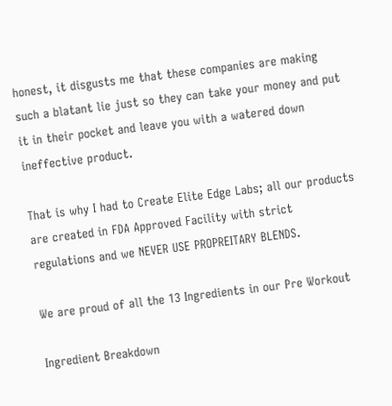honest, it disgusts me that these companies are making such a blatant lie just so they can take your money and put it in their pocket and leave you with a watered down ineffective product.

That is why I had to Create Elite Edge Labs; all our products are created in FDA Approved Facility with strict regulations and we NEVER USE PROPREITARY BLENDS.

We are proud of all the 13 Ingredients in our Pre Workout

Ingredient Breakdown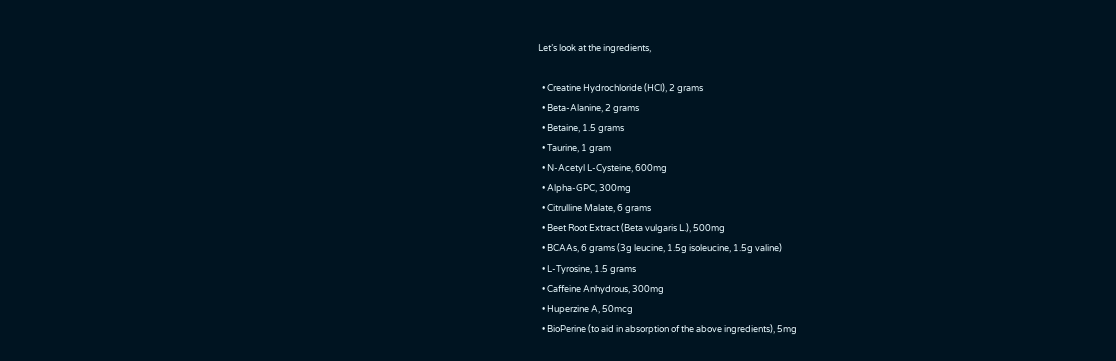Let’s look at the ingredients,

  • Creatine Hydrochloride (HCl), 2 grams
  • Beta-Alanine, 2 grams
  • Betaine, 1.5 grams
  • Taurine, 1 gram
  • N-Acetyl L-Cysteine, 600mg
  • Alpha-GPC, 300mg
  • Citrulline Malate, 6 grams
  • Beet Root Extract (Beta vulgaris L.), 500mg
  • BCAAs, 6 grams (3g leucine, 1.5g isoleucine, 1.5g valine)
  • L-Tyrosine, 1.5 grams
  • Caffeine Anhydrous, 300mg
  • Huperzine A, 50mcg
  • BioPerine (to aid in absorption of the above ingredients), 5mg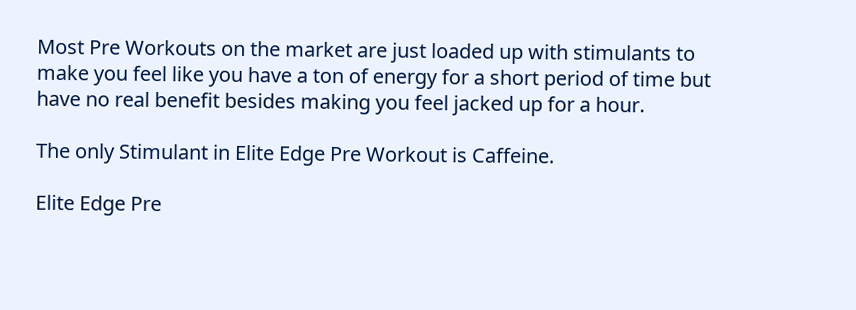Most Pre Workouts on the market are just loaded up with stimulants to make you feel like you have a ton of energy for a short period of time but have no real benefit besides making you feel jacked up for a hour.

The only Stimulant in Elite Edge Pre Workout is Caffeine.

Elite Edge Pre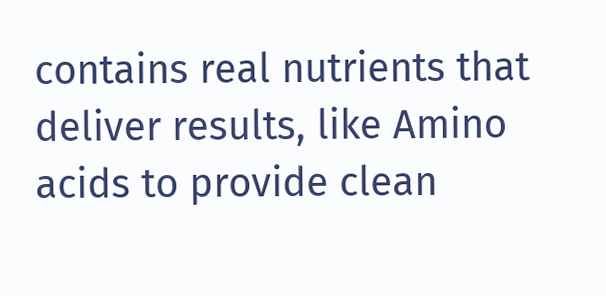contains real nutrients that deliver results, like Amino acids to provide clean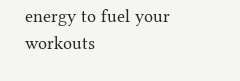energy to fuel your workouts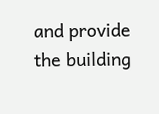and provide the building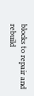blocks to repair and rebuild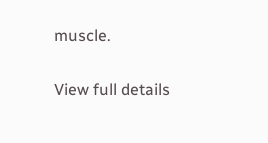muscle.

View full details